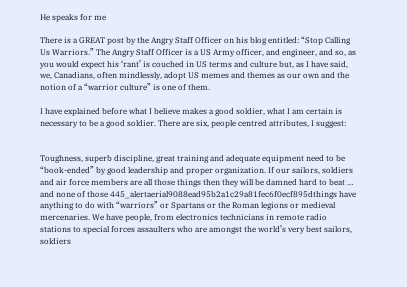He speaks for me

There is a GREAT post by the Angry Staff Officer on his blog entitled: “Stop Calling Us Warriors.” The Angry Staff Officer is a US Army officer, and engineer, and so, as you would expect his ‘rant’ is couched in US terms and culture but, as I have said, we, Canadians, often mindlessly, adopt US memes and themes as our own and the notion of a “warrior culture” is one of them.

I have explained before what I believe makes a good soldier, what I am certain is necessary to be a good soldier. There are six, people centred attributes, I suggest:


Toughness, superb discipline, great training and adequate equipment need to be “book-ended” by good leadership and proper organization. If our sailors, soldiers and air force members are all those things then they will be damned hard to beat … and none of those 445_alertaerial9088ead95b2a1c29a81fec6f0ecf895dthings have anything to do with “warriors” or Spartans or the Roman legions or medieval mercenaries. We have people, from electronics technicians in remote radio stations to special forces assaulters who are amongst the world’s very best sailors, soldiers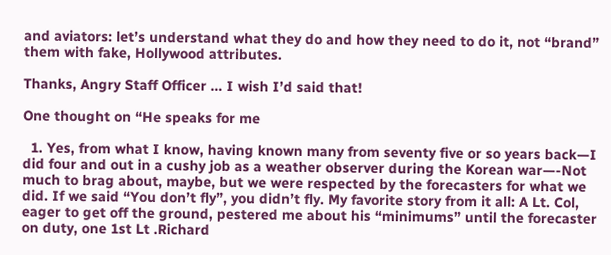and aviators: let’s understand what they do and how they need to do it, not “brand” them with fake, Hollywood attributes.

Thanks, Angry Staff Officer … I wish I’d said that!

One thought on “He speaks for me

  1. Yes, from what I know, having known many from seventy five or so years back—I did four and out in a cushy job as a weather observer during the Korean war—-Not much to brag about, maybe, but we were respected by the forecasters for what we did. If we said “You don’t fly”, you didn’t fly. My favorite story from it all: A Lt. Col, eager to get off the ground, pestered me about his “minimums” until the forecaster on duty, one 1st Lt .Richard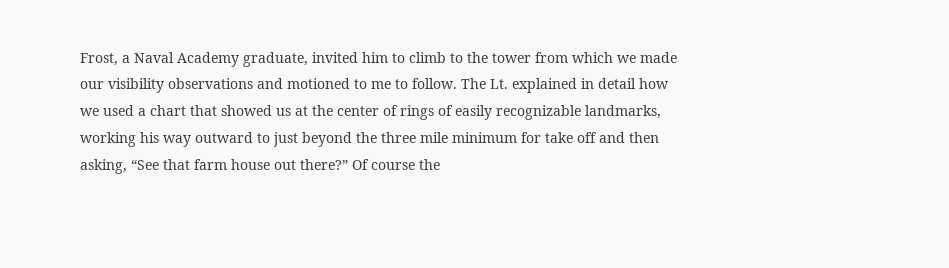Frost, a Naval Academy graduate, invited him to climb to the tower from which we made our visibility observations and motioned to me to follow. The Lt. explained in detail how we used a chart that showed us at the center of rings of easily recognizable landmarks, working his way outward to just beyond the three mile minimum for take off and then asking, “See that farm house out there?” Of course the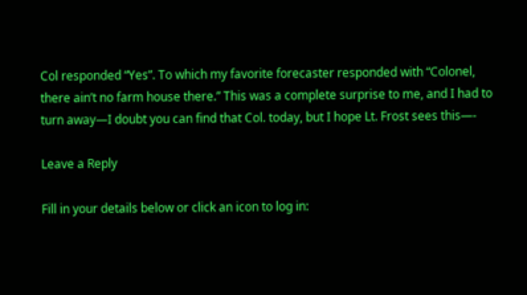Col responded “Yes”. To which my favorite forecaster responded with “Colonel, there ain’t no farm house there.” This was a complete surprise to me, and I had to turn away—I doubt you can find that Col. today, but I hope Lt. Frost sees this—-

Leave a Reply

Fill in your details below or click an icon to log in: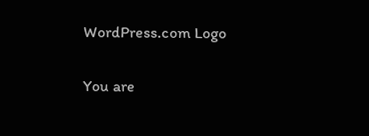WordPress.com Logo

You are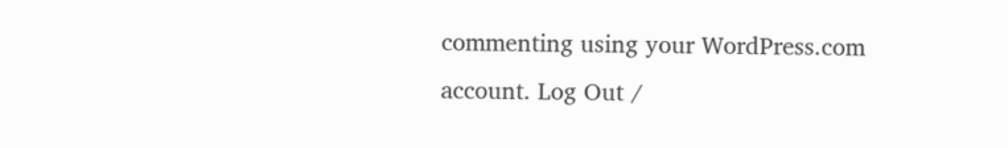commenting using your WordPress.com account. Log Out /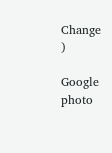Change )

Google photo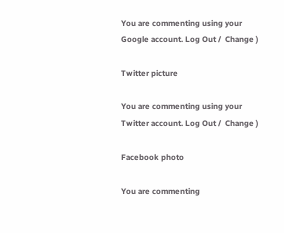You are commenting using your Google account. Log Out /  Change )

Twitter picture

You are commenting using your Twitter account. Log Out /  Change )

Facebook photo

You are commenting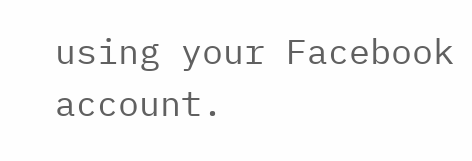using your Facebook account.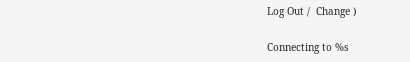Log Out /  Change )

Connecting to %s